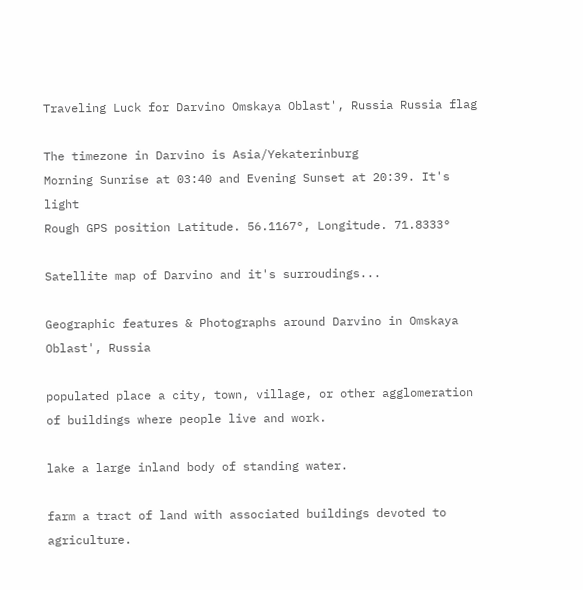Traveling Luck for Darvino Omskaya Oblast', Russia Russia flag

The timezone in Darvino is Asia/Yekaterinburg
Morning Sunrise at 03:40 and Evening Sunset at 20:39. It's light
Rough GPS position Latitude. 56.1167°, Longitude. 71.8333°

Satellite map of Darvino and it's surroudings...

Geographic features & Photographs around Darvino in Omskaya Oblast', Russia

populated place a city, town, village, or other agglomeration of buildings where people live and work.

lake a large inland body of standing water.

farm a tract of land with associated buildings devoted to agriculture.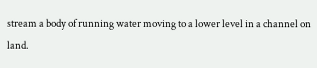stream a body of running water moving to a lower level in a channel on land.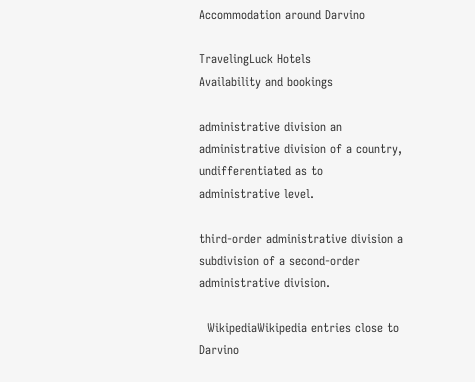Accommodation around Darvino

TravelingLuck Hotels
Availability and bookings

administrative division an administrative division of a country, undifferentiated as to administrative level.

third-order administrative division a subdivision of a second-order administrative division.

  WikipediaWikipedia entries close to Darvino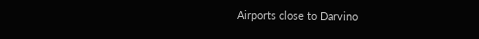Airports close to Darvino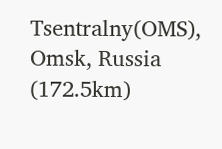Tsentralny(OMS), Omsk, Russia (172.5km)